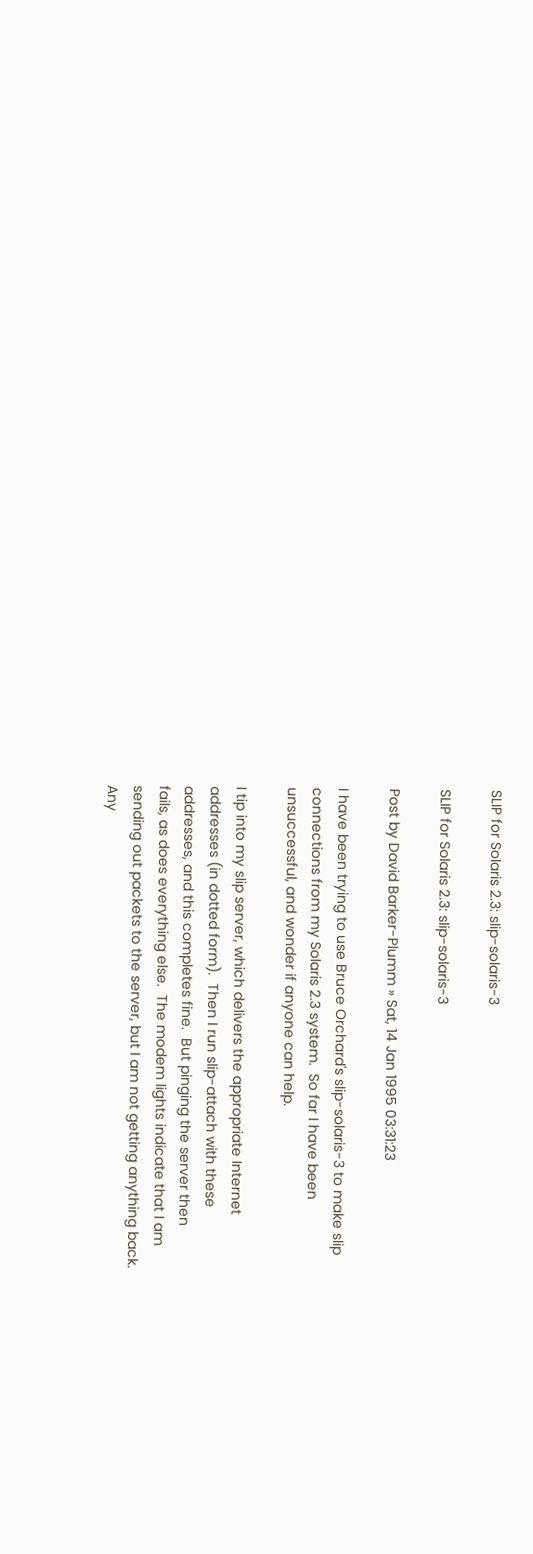SLIP for Solaris 2.3: slip-solaris-3

SLIP for Solaris 2.3: slip-solaris-3

Post by David Barker-Plumm » Sat, 14 Jan 1995 03:31:23

I have been trying to use Bruce Orchard's slip-solaris-3 to make slip
connections from my Solaris 2.3 system.  So far I have been
unsuccessful, and wonder if anyone can help.

I tip into my slip server, which delivers the appropriate Internet
addresses (in dotted form).  Then I run slip-attach with these
addresses, and this completes fine.  But pinging the server then
fails, as does everything else.  The modem lights indicate that I am
sending out packets to the server, but I am not getting anything back.
Any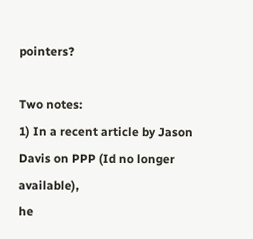pointers?

Two notes:
1) In a recent article by Jason Davis on PPP (Id no longer available),
he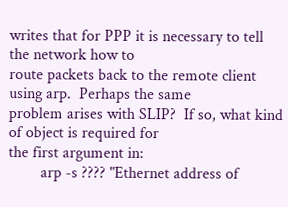writes that for PPP it is necessary to tell the network how to
route packets back to the remote client using arp.  Perhaps the same
problem arises with SLIP?  If so, what kind of object is required for
the first argument in:
        arp -s ???? "Ethernet address of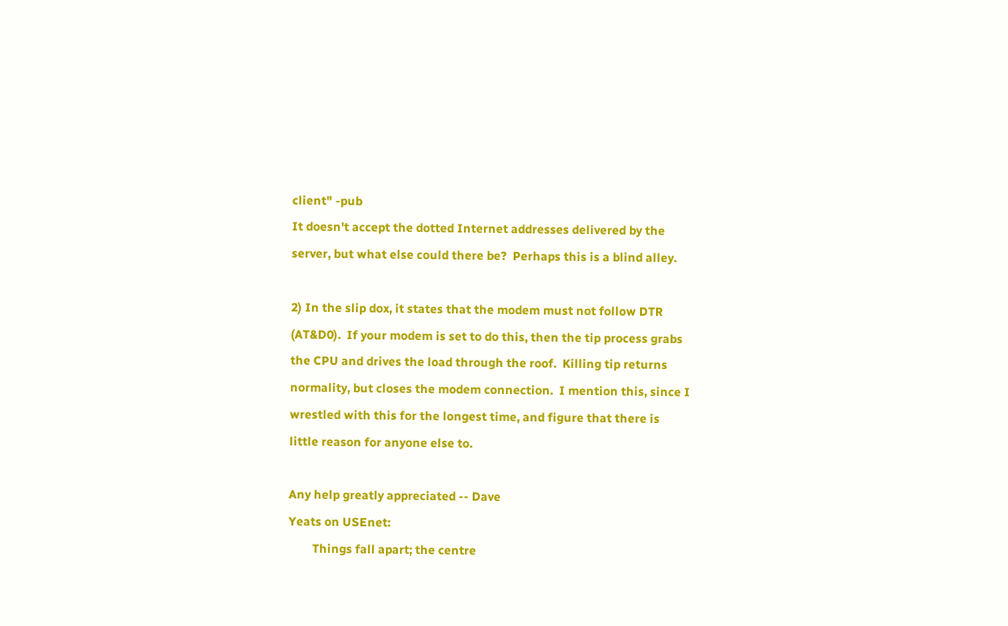client" -pub
It doesn't accept the dotted Internet addresses delivered by the
server, but what else could there be?  Perhaps this is a blind alley.

2) In the slip dox, it states that the modem must not follow DTR
(AT&D0).  If your modem is set to do this, then the tip process grabs
the CPU and drives the load through the roof.  Killing tip returns
normality, but closes the modem connection.  I mention this, since I
wrestled with this for the longest time, and figure that there is
little reason for anyone else to.

Any help greatly appreciated -- Dave
Yeats on USEnet:
        Things fall apart; the centre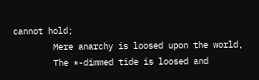cannot hold;
        Mere anarchy is loosed upon the world,
        The *-dimmed tide is loosed and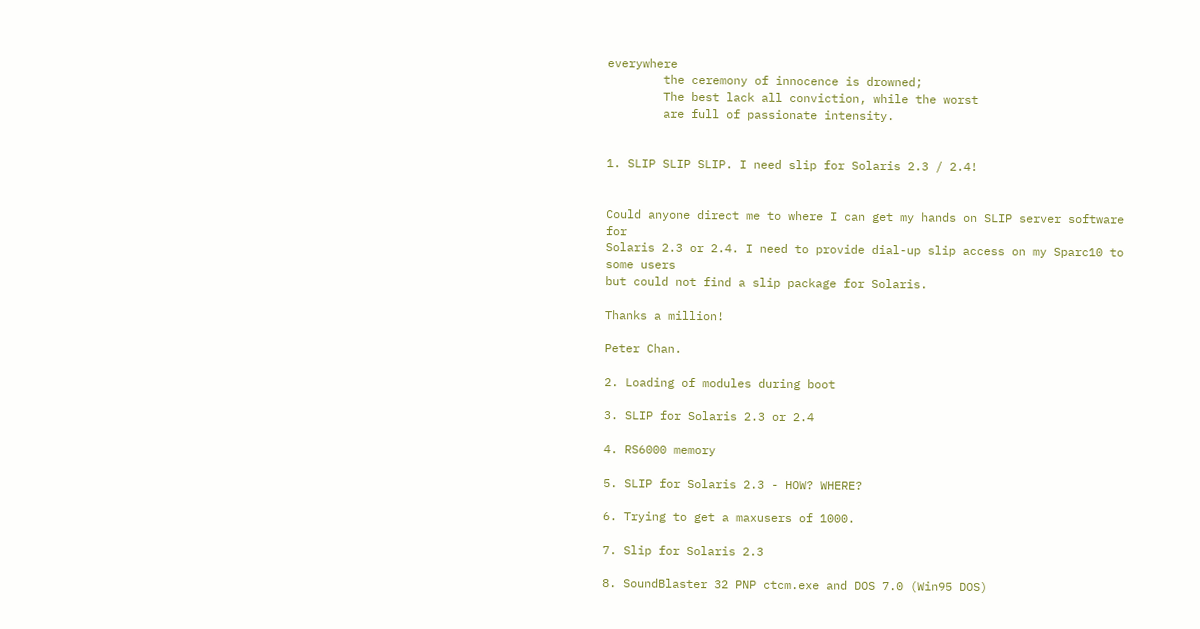everywhere
        the ceremony of innocence is drowned;
        The best lack all conviction, while the worst
        are full of passionate intensity.


1. SLIP SLIP SLIP. I need slip for Solaris 2.3 / 2.4!


Could anyone direct me to where I can get my hands on SLIP server software for
Solaris 2.3 or 2.4. I need to provide dial-up slip access on my Sparc10 to some users
but could not find a slip package for Solaris.

Thanks a million!

Peter Chan.

2. Loading of modules during boot

3. SLIP for Solaris 2.3 or 2.4

4. RS6000 memory

5. SLIP for Solaris 2.3 - HOW? WHERE?

6. Trying to get a maxusers of 1000.

7. Slip for Solaris 2.3

8. SoundBlaster 32 PNP ctcm.exe and DOS 7.0 (Win95 DOS)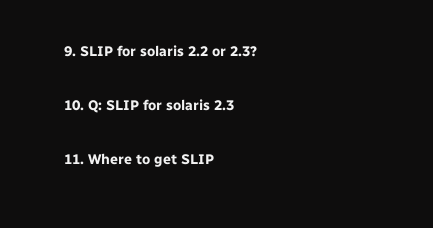9. SLIP for solaris 2.2 or 2.3?

10. Q: SLIP for solaris 2.3

11. Where to get SLIP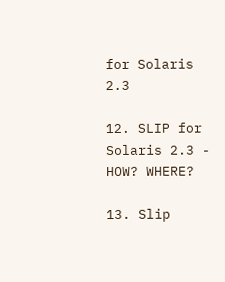for Solaris 2.3

12. SLIP for Solaris 2.3 - HOW? WHERE?

13. Slip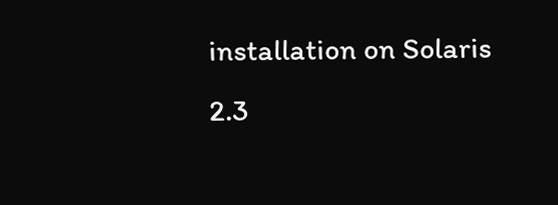installation on Solaris 2.3